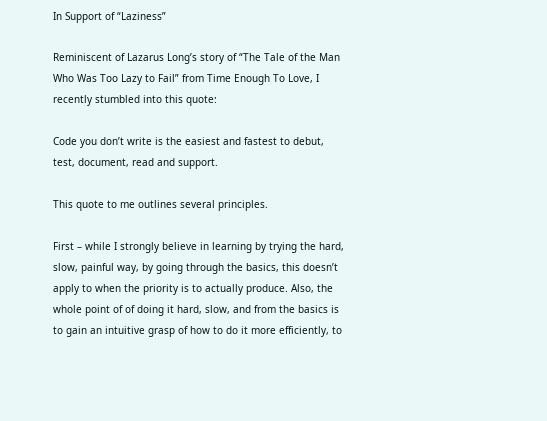In Support of “Laziness”

Reminiscent of Lazarus Long’s story of “The Tale of the Man Who Was Too Lazy to Fail” from Time Enough To Love, I recently stumbled into this quote:

Code you don’t write is the easiest and fastest to debut, test, document, read and support.

This quote to me outlines several principles.

First – while I strongly believe in learning by trying the hard, slow, painful way, by going through the basics, this doesn’t apply to when the priority is to actually produce. Also, the whole point of of doing it hard, slow, and from the basics is to gain an intuitive grasp of how to do it more efficiently, to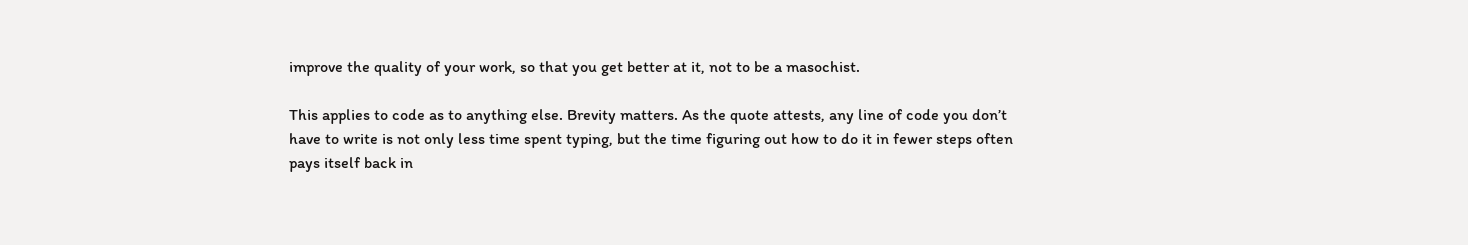improve the quality of your work, so that you get better at it, not to be a masochist.

This applies to code as to anything else. Brevity matters. As the quote attests, any line of code you don’t have to write is not only less time spent typing, but the time figuring out how to do it in fewer steps often pays itself back in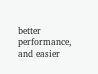better performance, and easier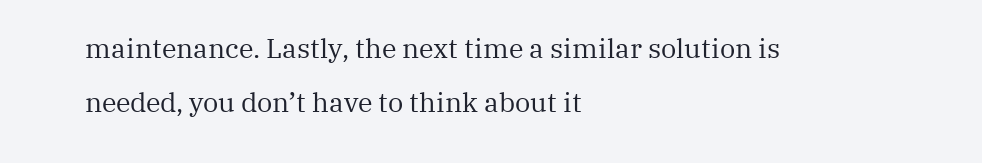maintenance. Lastly, the next time a similar solution is needed, you don’t have to think about it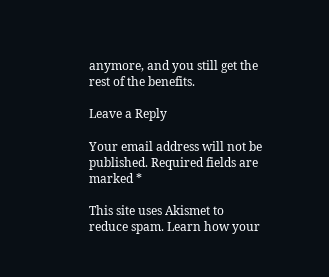anymore, and you still get the rest of the benefits.

Leave a Reply

Your email address will not be published. Required fields are marked *

This site uses Akismet to reduce spam. Learn how your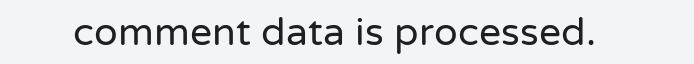comment data is processed.